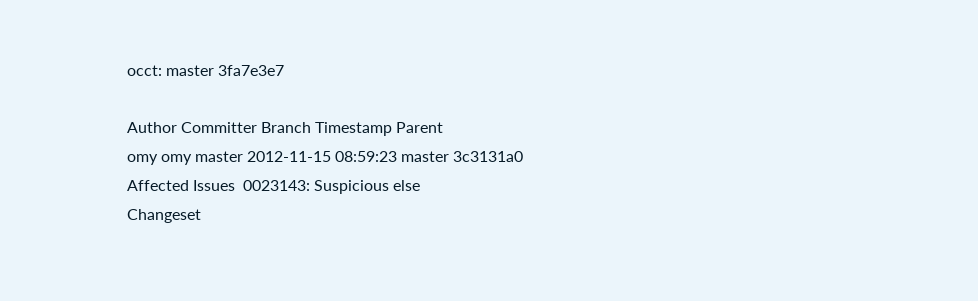occt: master 3fa7e3e7

Author Committer Branch Timestamp Parent
omy omy master 2012-11-15 08:59:23 master 3c3131a0
Affected Issues  0023143: Suspicious else
Changeset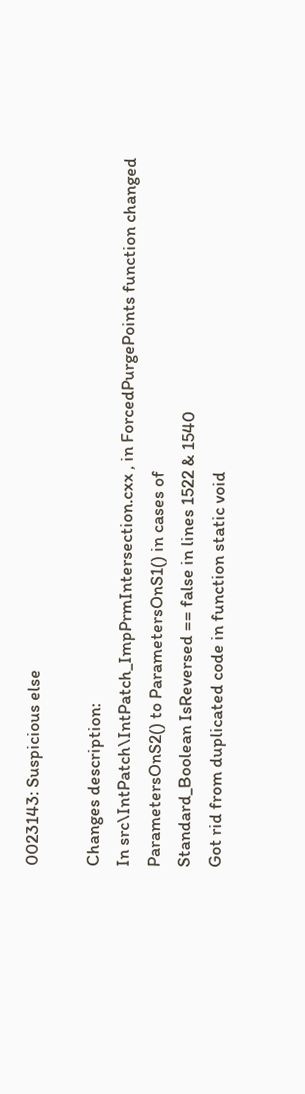0023143: Suspicious else

Changes description:
In src\IntPatch\IntPatch_ImpPrmIntersection.cxx , in ForcedPurgePoints function changed
ParametersOnS2() to ParametersOnS1() in cases of
Standard_Boolean IsReversed == false in lines 1522 & 1540
Got rid from duplicated code in function static void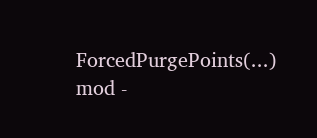ForcedPurgePoints(...)
mod -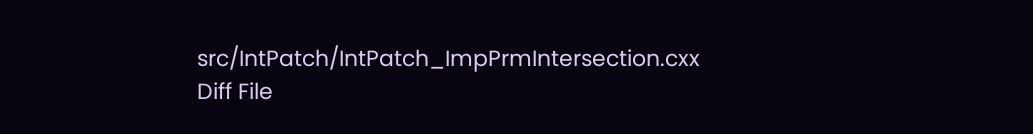src/IntPatch/IntPatch_ImpPrmIntersection.cxx Diff File